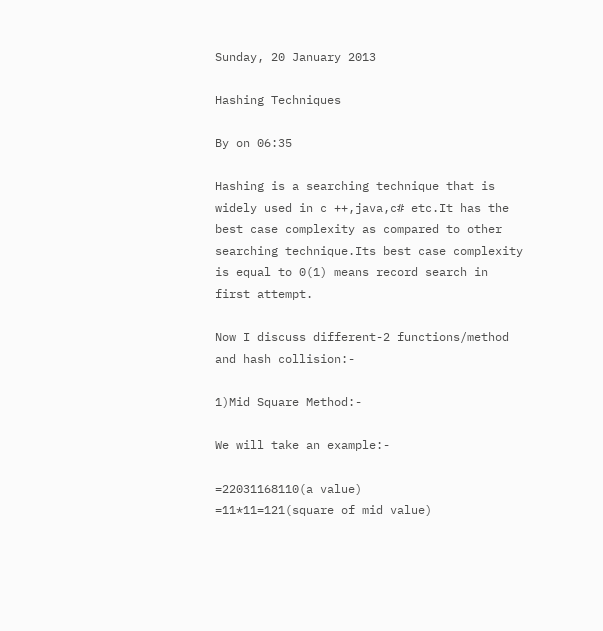Sunday, 20 January 2013

Hashing Techniques

By on 06:35

Hashing is a searching technique that is widely used in c ++,java,c# etc.It has the best case complexity as compared to other searching technique.Its best case complexity is equal to 0(1) means record search in first attempt.

Now I discuss different-2 functions/method and hash collision:-

1)Mid Square Method:-

We will take an example:-

=22031168110(a value)
=11*11=121(square of mid value)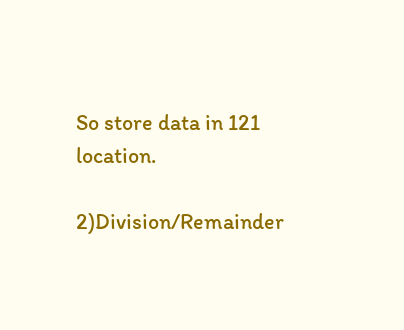So store data in 121 location.

2)Division/Remainder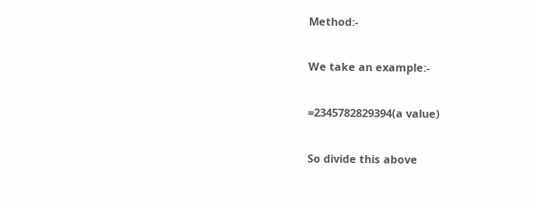Method:-

We take an example:-

=2345782829394(a value)

So divide this above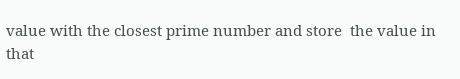value with the closest prime number and store  the value in that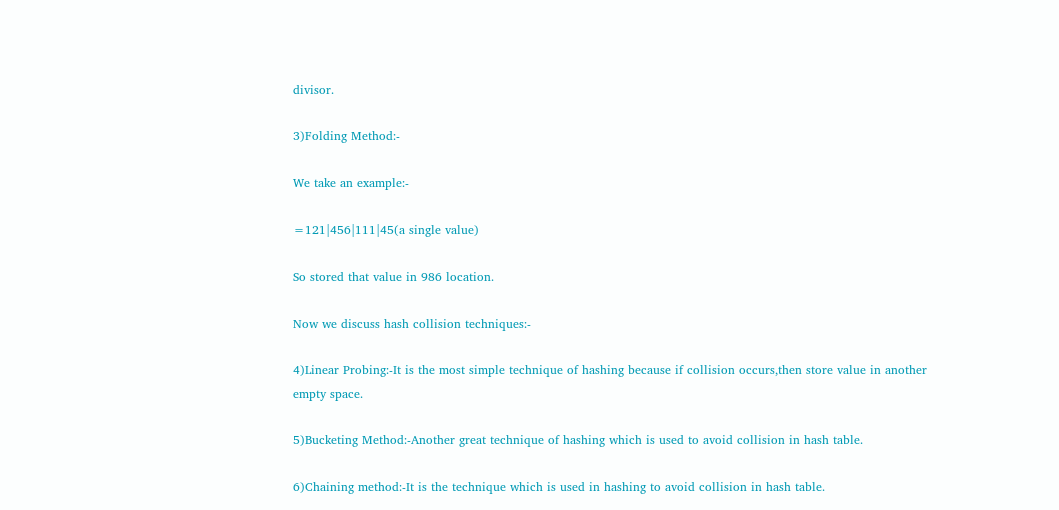divisor.

3)Folding Method:-

We take an example:-

=121|456|111|45(a single value)

So stored that value in 986 location.

Now we discuss hash collision techniques:-

4)Linear Probing:-It is the most simple technique of hashing because if collision occurs,then store value in another empty space.

5)Bucketing Method:-Another great technique of hashing which is used to avoid collision in hash table.

6)Chaining method:-It is the technique which is used in hashing to avoid collision in hash table.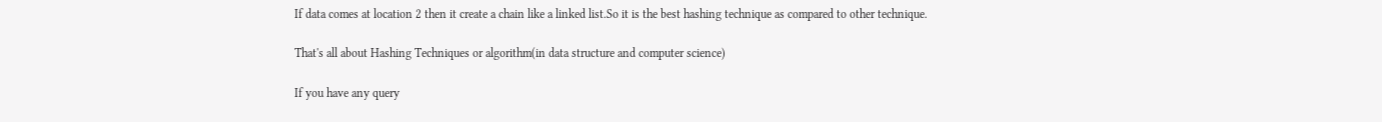If data comes at location 2 then it create a chain like a linked list.So it is the best hashing technique as compared to other technique.

That's all about Hashing Techniques or algorithm(in data structure and computer science)

If you have any query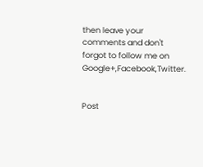then leave your comments and don't forgot to follow me on Google+,Facebook,Twitter.


Post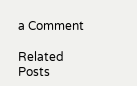a Comment

Related Posts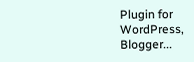Plugin for WordPress, Blogger...